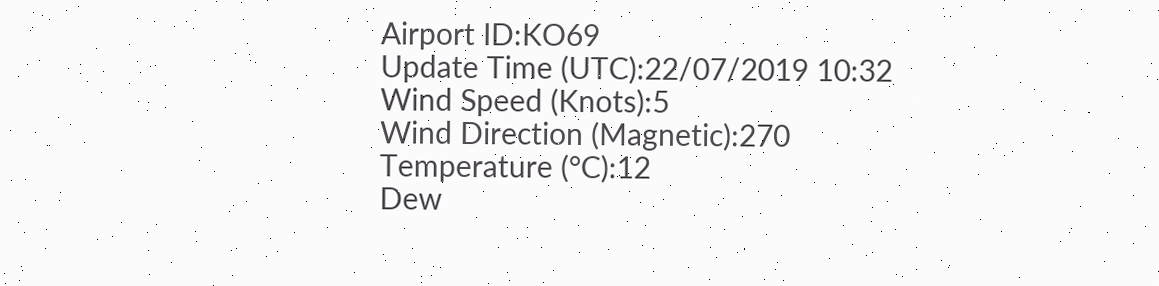Airport ID:KO69
Update Time (UTC):22/07/2019 10:32
Wind Speed (Knots):5
Wind Direction (Magnetic):270
Temperature (°C):12
Dew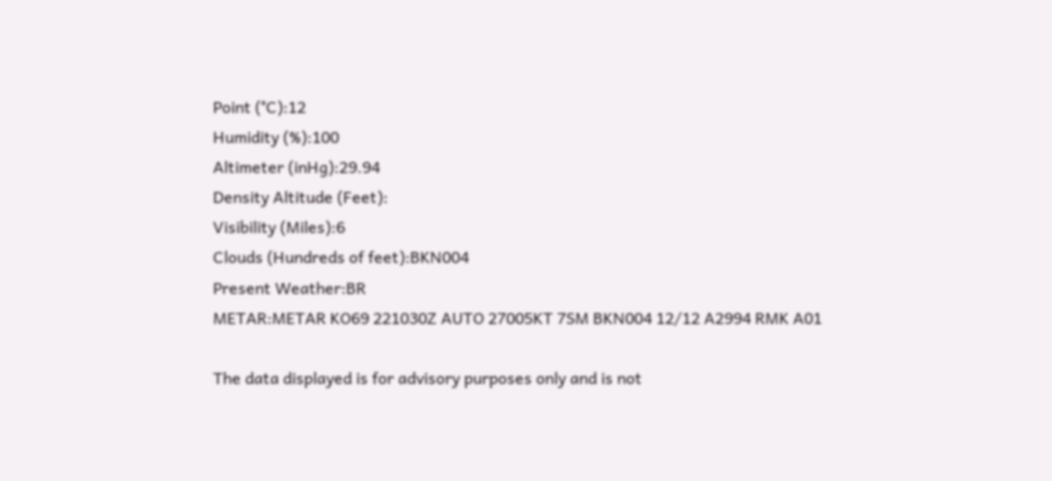Point (°C):12
Humidity (%):100
Altimeter (inHg):29.94
Density Altitude (Feet):
Visibility (Miles):6
Clouds (Hundreds of feet):BKN004
Present Weather:BR
METAR:METAR KO69 221030Z AUTO 27005KT 7SM BKN004 12/12 A2994 RMK A01

The data displayed is for advisory purposes only and is not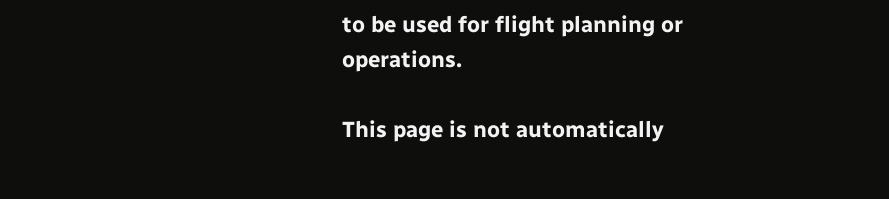to be used for flight planning or operations.

This page is not automatically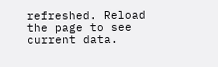refreshed. Reload the page to see current data.